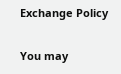Exchange Policy

You may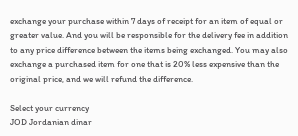exchange your purchase within 7 days of receipt for an item of equal or greater value. And you will be responsible for the delivery fee in addition to any price difference between the items being exchanged. You may also exchange a purchased item for one that is 20% less expensive than the original price, and we will refund the difference.

Select your currency
JOD Jordanian dinar